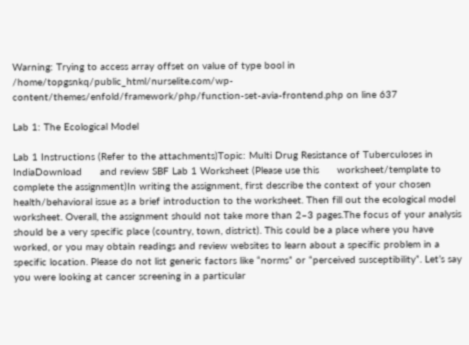Warning: Trying to access array offset on value of type bool in /home/topgsnkq/public_html/nurselite.com/wp-content/themes/enfold/framework/php/function-set-avia-frontend.php on line 637

Lab 1: The Ecological Model

Lab 1 Instructions (Refer to the attachments)Topic: Multi Drug Resistance of Tuberculoses in IndiaDownload      and review SBF Lab 1 Worksheet (Please use this      worksheet/template to complete the assignment)In writing the assignment, first describe the context of your chosen health/behavioral issue as a brief introduction to the worksheet. Then fill out the ecological model worksheet. Overall, the assignment should not take more than 2–3 pages.The focus of your analysis should be a very specific place (country, town, district). This could be a place where you have worked, or you may obtain readings and review websites to learn about a specific problem in a specific location. Please do not list generic factors like “norms” or “perceived susceptibility”. Let’s say you were looking at cancer screening in a particular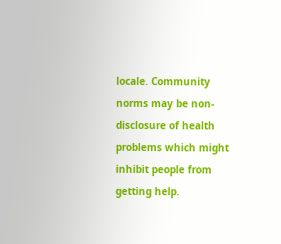locale. Community norms may be non-disclosure of health problems which might inhibit people from getting help.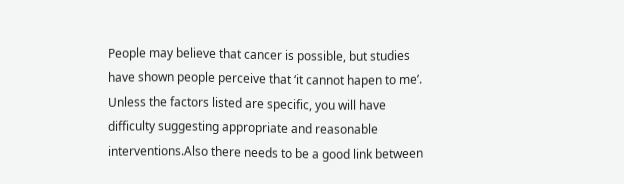People may believe that cancer is possible, but studies have shown people perceive that ‘it cannot hapen to me’. Unless the factors listed are specific, you will have difficulty suggesting appropriate and reasonable interventions.Also there needs to be a good link between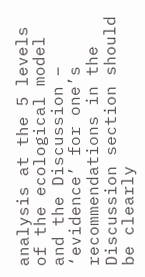analysis at the 5 levels of the ecological model and the Discussion – ‘evidence’ for one’s recommendations in the Discussion section should be clearly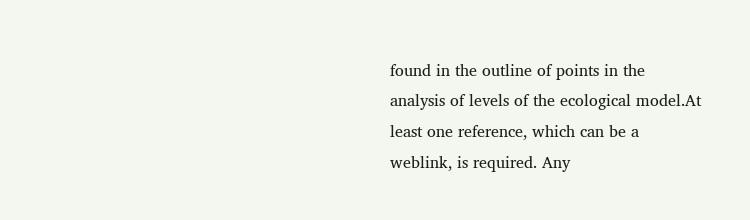found in the outline of points in the analysis of levels of the ecological model.At least one reference, which can be a weblink, is required. Any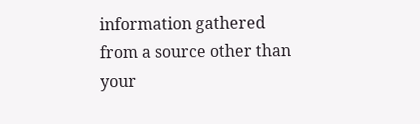information gathered from a source other than your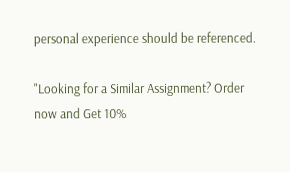personal experience should be referenced.

"Looking for a Similar Assignment? Order now and Get 10%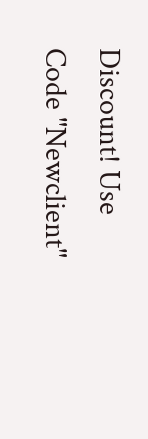Discount! Use Code "Newclient"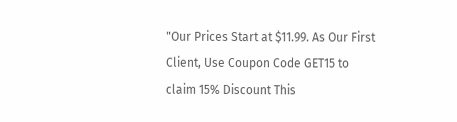"Our Prices Start at $11.99. As Our First Client, Use Coupon Code GET15 to claim 15% Discount This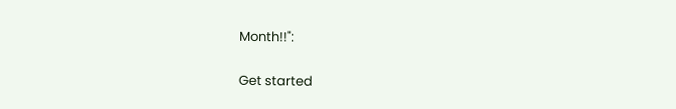Month!!":

Get started